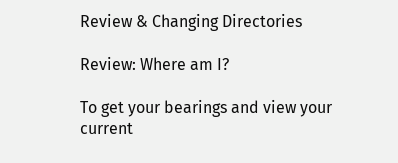Review & Changing Directories

Review: Where am I?

To get your bearings and view your current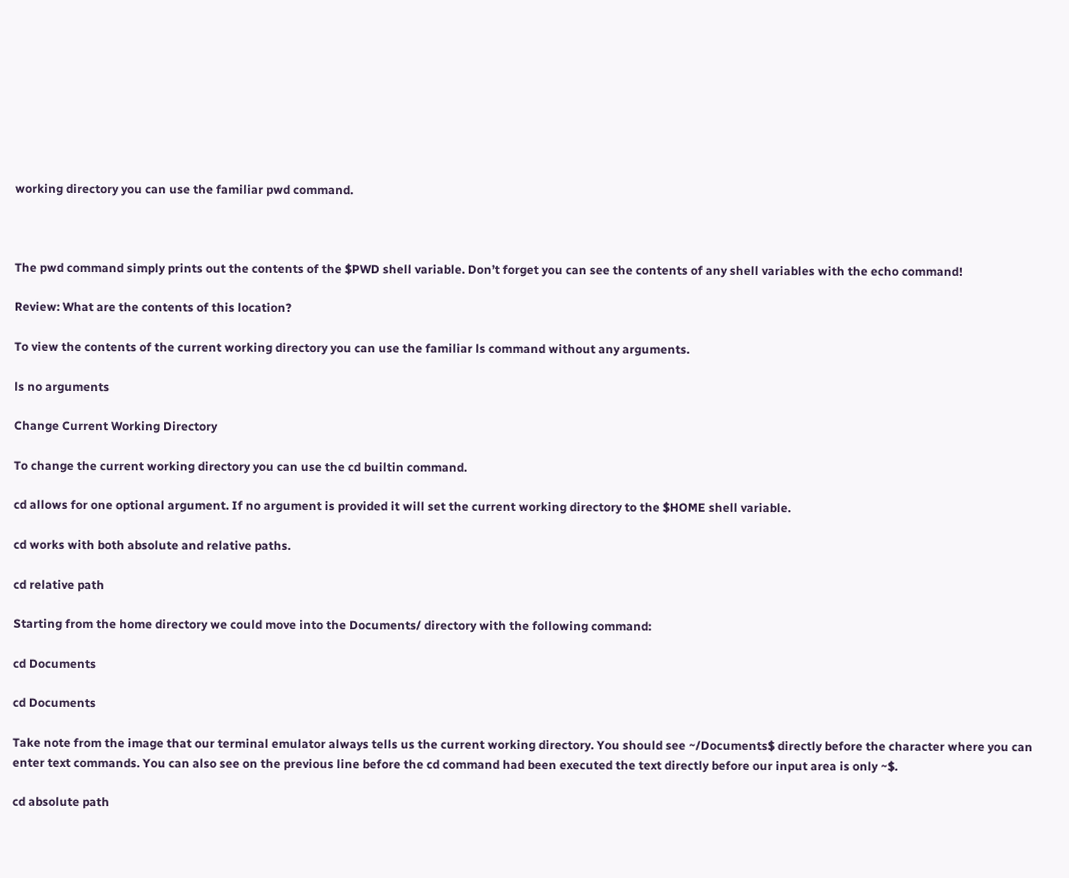working directory you can use the familiar pwd command.



The pwd command simply prints out the contents of the $PWD shell variable. Don’t forget you can see the contents of any shell variables with the echo command!

Review: What are the contents of this location?

To view the contents of the current working directory you can use the familiar ls command without any arguments.

ls no arguments

Change Current Working Directory

To change the current working directory you can use the cd builtin command.

cd allows for one optional argument. If no argument is provided it will set the current working directory to the $HOME shell variable.

cd works with both absolute and relative paths.

cd relative path

Starting from the home directory we could move into the Documents/ directory with the following command:

cd Documents

cd Documents

Take note from the image that our terminal emulator always tells us the current working directory. You should see ~/Documents$ directly before the character where you can enter text commands. You can also see on the previous line before the cd command had been executed the text directly before our input area is only ~$.

cd absolute path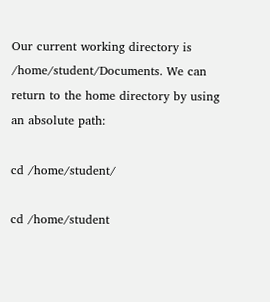Our current working directory is /home/student/Documents. We can return to the home directory by using an absolute path:

cd /home/student/

cd /home/student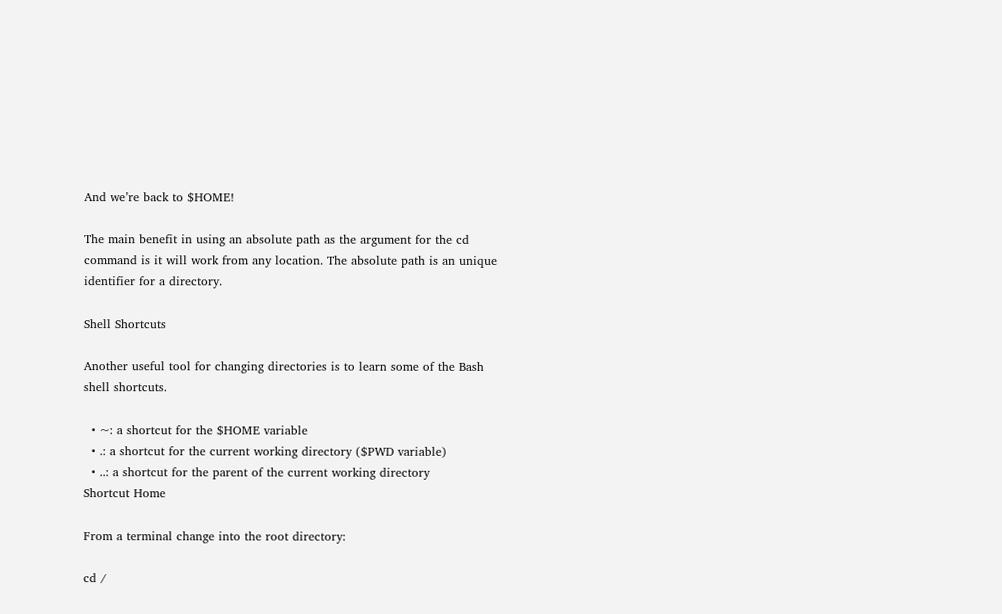And we’re back to $HOME!

The main benefit in using an absolute path as the argument for the cd command is it will work from any location. The absolute path is an unique identifier for a directory.

Shell Shortcuts

Another useful tool for changing directories is to learn some of the Bash shell shortcuts.

  • ~: a shortcut for the $HOME variable
  • .: a shortcut for the current working directory ($PWD variable)
  • ..: a shortcut for the parent of the current working directory
Shortcut Home

From a terminal change into the root directory:

cd /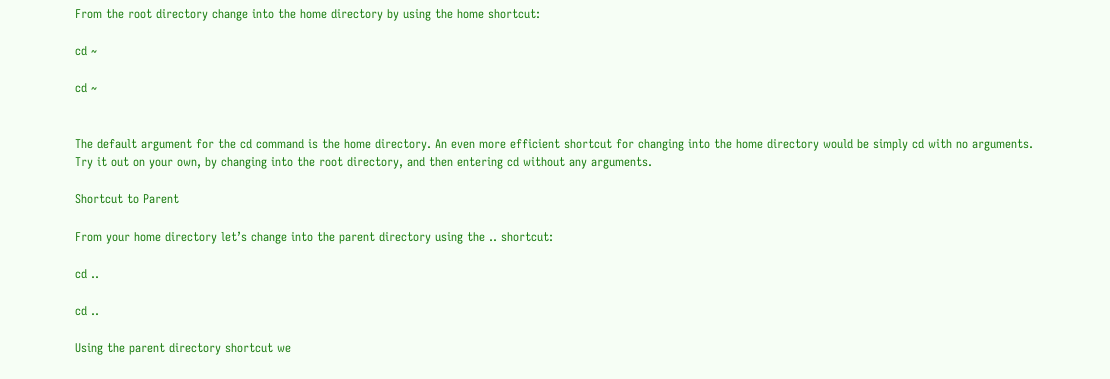From the root directory change into the home directory by using the home shortcut:

cd ~

cd ~


The default argument for the cd command is the home directory. An even more efficient shortcut for changing into the home directory would be simply cd with no arguments. Try it out on your own, by changing into the root directory, and then entering cd without any arguments.

Shortcut to Parent

From your home directory let’s change into the parent directory using the .. shortcut:

cd ..

cd ..

Using the parent directory shortcut we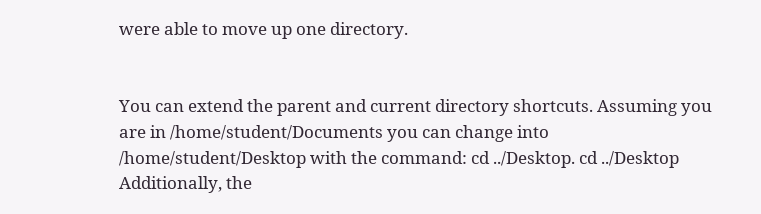were able to move up one directory.


You can extend the parent and current directory shortcuts. Assuming you are in /home/student/Documents you can change into /home/student/Desktop with the command: cd ../Desktop. cd ../Desktop Additionally, the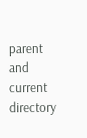parent and current directory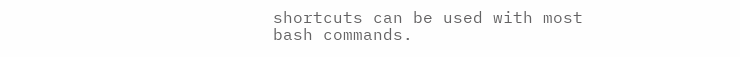shortcuts can be used with most bash commands.